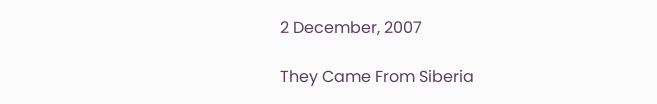2 December, 2007

They Came From Siberia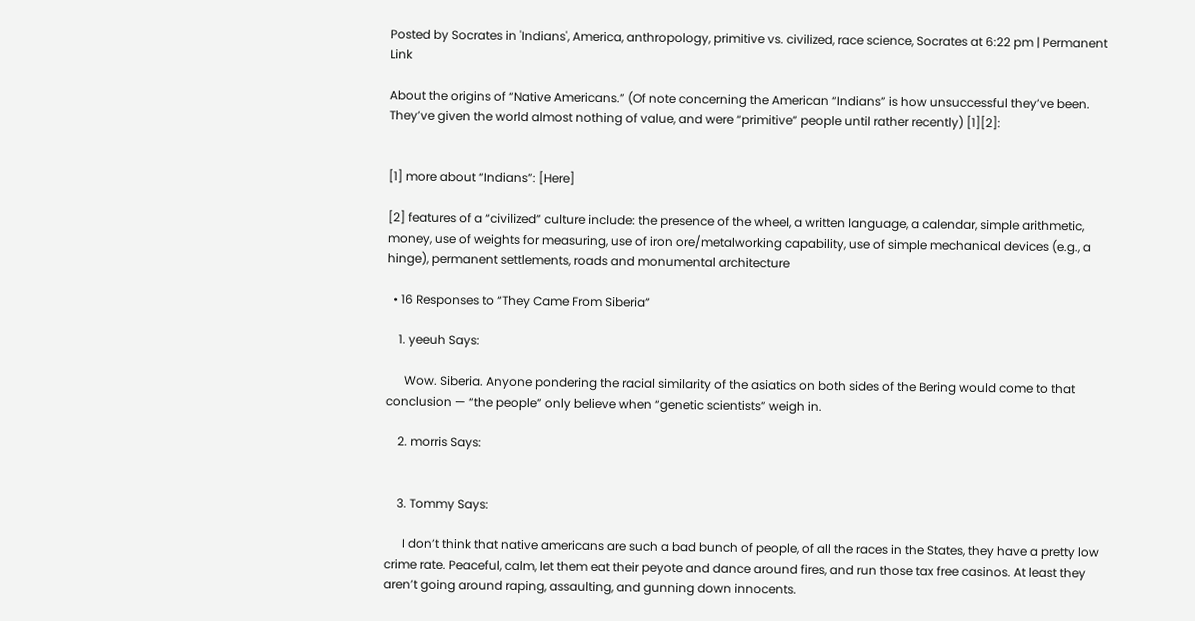Posted by Socrates in 'Indians', America, anthropology, primitive vs. civilized, race science, Socrates at 6:22 pm | Permanent Link

About the origins of “Native Americans.” (Of note concerning the American “Indians” is how unsuccessful they’ve been. They’ve given the world almost nothing of value, and were “primitive” people until rather recently) [1][2]:


[1] more about “Indians”: [Here]

[2] features of a “civilized” culture include: the presence of the wheel, a written language, a calendar, simple arithmetic, money, use of weights for measuring, use of iron ore/metalworking capability, use of simple mechanical devices (e.g., a hinge), permanent settlements, roads and monumental architecture

  • 16 Responses to “They Came From Siberia”

    1. yeeuh Says:

      Wow. Siberia. Anyone pondering the racial similarity of the asiatics on both sides of the Bering would come to that conclusion — “the people” only believe when “genetic scientists” weigh in.

    2. morris Says:


    3. Tommy Says:

      I don’t think that native americans are such a bad bunch of people, of all the races in the States, they have a pretty low crime rate. Peaceful, calm, let them eat their peyote and dance around fires, and run those tax free casinos. At least they aren’t going around raping, assaulting, and gunning down innocents.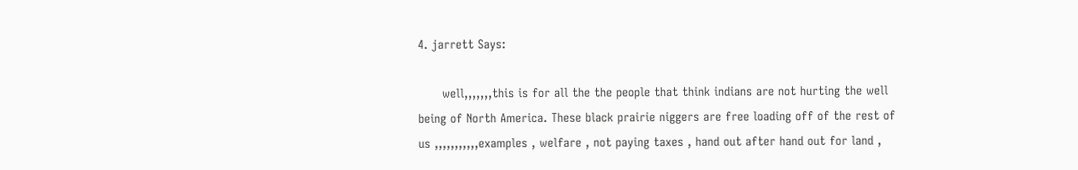4. jarrett Says:

      well,,,,,,,this is for all the the people that think indians are not hurting the well being of North America. These black prairie niggers are free loading off of the rest of us ,,,,,,,,,,,examples , welfare , not paying taxes , hand out after hand out for land ,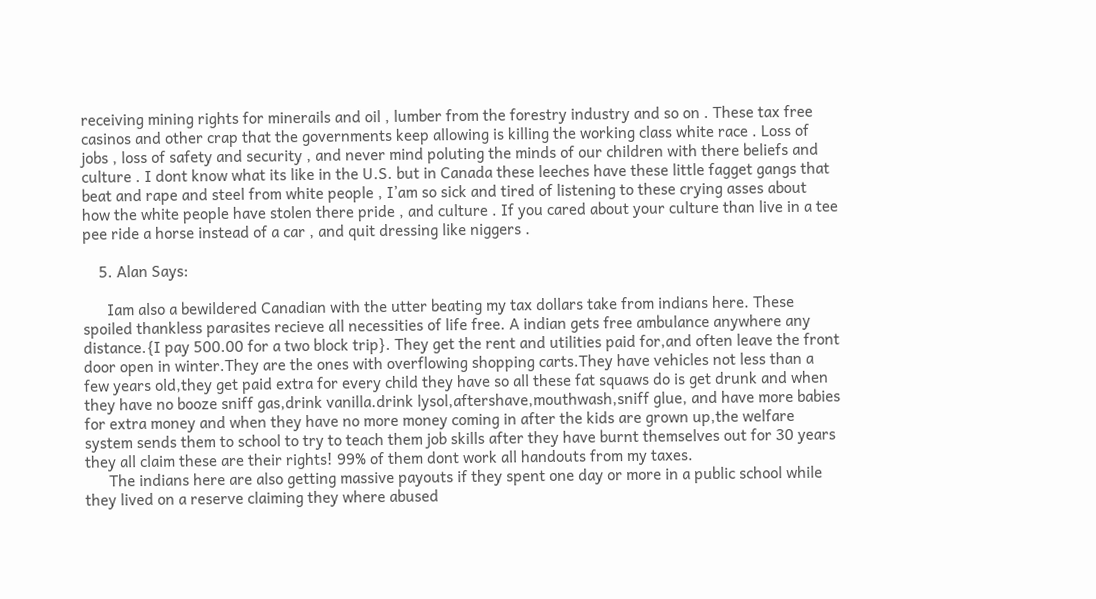receiving mining rights for minerails and oil , lumber from the forestry industry and so on . These tax free casinos and other crap that the governments keep allowing is killing the working class white race . Loss of jobs , loss of safety and security , and never mind poluting the minds of our children with there beliefs and culture . I dont know what its like in the U.S. but in Canada these leeches have these little fagget gangs that beat and rape and steel from white people , I’am so sick and tired of listening to these crying asses about how the white people have stolen there pride , and culture . If you cared about your culture than live in a tee pee ride a horse instead of a car , and quit dressing like niggers .

    5. Alan Says:

      Iam also a bewildered Canadian with the utter beating my tax dollars take from indians here. These spoiled thankless parasites recieve all necessities of life free. A indian gets free ambulance anywhere any distance.{I pay 500.00 for a two block trip}. They get the rent and utilities paid for,and often leave the front door open in winter.They are the ones with overflowing shopping carts.They have vehicles not less than a few years old,they get paid extra for every child they have so all these fat squaws do is get drunk and when they have no booze sniff gas,drink vanilla.drink lysol,aftershave,mouthwash,sniff glue, and have more babies for extra money and when they have no more money coming in after the kids are grown up,the welfare system sends them to school to try to teach them job skills after they have burnt themselves out for 30 years they all claim these are their rights! 99% of them dont work all handouts from my taxes.
      The indians here are also getting massive payouts if they spent one day or more in a public school while they lived on a reserve claiming they where abused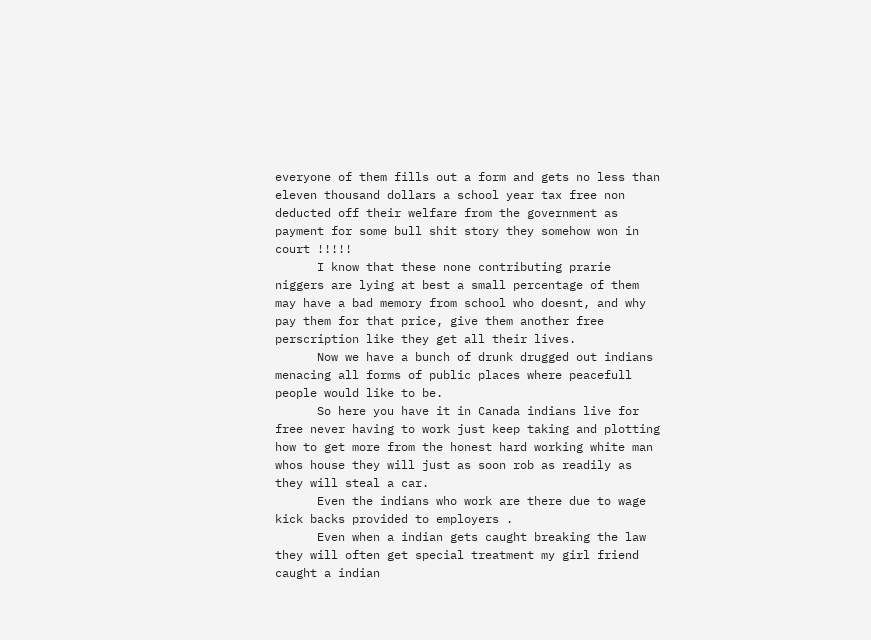everyone of them fills out a form and gets no less than eleven thousand dollars a school year tax free non deducted off their welfare from the government as payment for some bull shit story they somehow won in court !!!!!
      I know that these none contributing prarie niggers are lying at best a small percentage of them may have a bad memory from school who doesnt, and why pay them for that price, give them another free perscription like they get all their lives.
      Now we have a bunch of drunk drugged out indians menacing all forms of public places where peacefull people would like to be.
      So here you have it in Canada indians live for free never having to work just keep taking and plotting how to get more from the honest hard working white man whos house they will just as soon rob as readily as they will steal a car.
      Even the indians who work are there due to wage kick backs provided to employers .
      Even when a indian gets caught breaking the law they will often get special treatment my girl friend caught a indian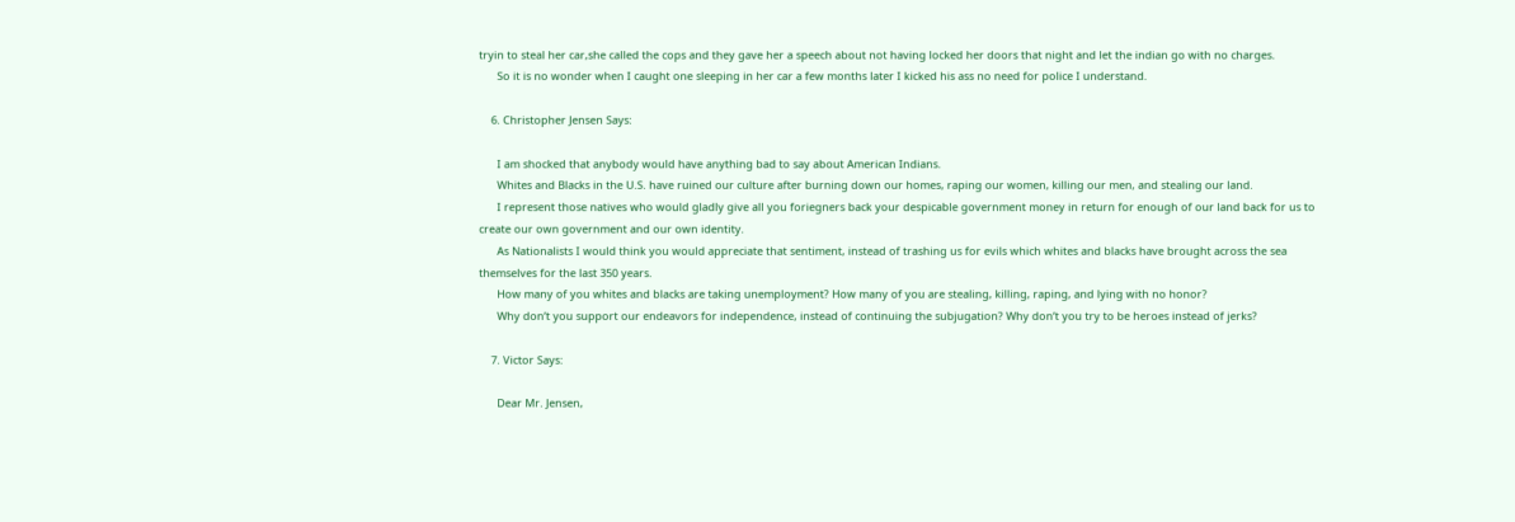tryin to steal her car,she called the cops and they gave her a speech about not having locked her doors that night and let the indian go with no charges.
      So it is no wonder when I caught one sleeping in her car a few months later I kicked his ass no need for police I understand.

    6. Christopher Jensen Says:

      I am shocked that anybody would have anything bad to say about American Indians.
      Whites and Blacks in the U.S. have ruined our culture after burning down our homes, raping our women, killing our men, and stealing our land.
      I represent those natives who would gladly give all you foriegners back your despicable government money in return for enough of our land back for us to create our own government and our own identity.
      As Nationalists I would think you would appreciate that sentiment, instead of trashing us for evils which whites and blacks have brought across the sea themselves for the last 350 years.
      How many of you whites and blacks are taking unemployment? How many of you are stealing, killing, raping, and lying with no honor?
      Why don’t you support our endeavors for independence, instead of continuing the subjugation? Why don’t you try to be heroes instead of jerks?

    7. Victor Says:

      Dear Mr. Jensen,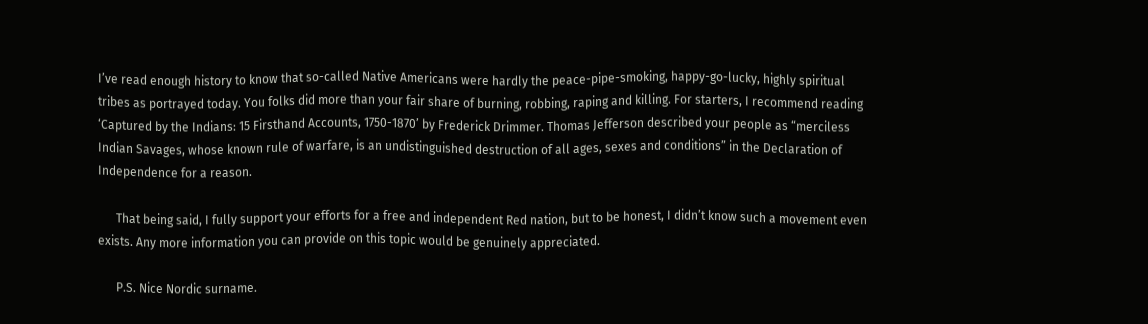I’ve read enough history to know that so-called Native Americans were hardly the peace-pipe-smoking, happy-go-lucky, highly spiritual tribes as portrayed today. You folks did more than your fair share of burning, robbing, raping and killing. For starters, I recommend reading ‘Captured by the Indians: 15 Firsthand Accounts, 1750-1870’ by Frederick Drimmer. Thomas Jefferson described your people as “merciless Indian Savages, whose known rule of warfare, is an undistinguished destruction of all ages, sexes and conditions” in the Declaration of Independence for a reason.

      That being said, I fully support your efforts for a free and independent Red nation, but to be honest, I didn’t know such a movement even exists. Any more information you can provide on this topic would be genuinely appreciated.

      P.S. Nice Nordic surname.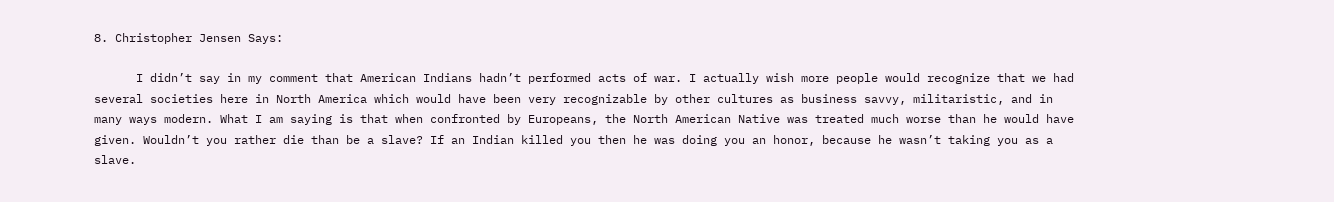8. Christopher Jensen Says:

      I didn’t say in my comment that American Indians hadn’t performed acts of war. I actually wish more people would recognize that we had several societies here in North America which would have been very recognizable by other cultures as business savvy, militaristic, and in many ways modern. What I am saying is that when confronted by Europeans, the North American Native was treated much worse than he would have given. Wouldn’t you rather die than be a slave? If an Indian killed you then he was doing you an honor, because he wasn’t taking you as a slave.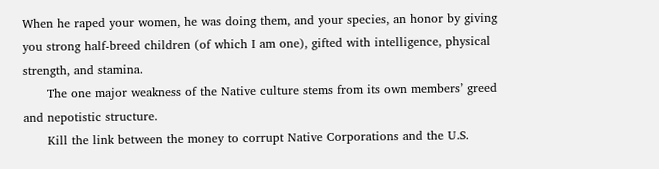When he raped your women, he was doing them, and your species, an honor by giving you strong half-breed children (of which I am one), gifted with intelligence, physical strength, and stamina.
      The one major weakness of the Native culture stems from its own members’ greed and nepotistic structure.
      Kill the link between the money to corrupt Native Corporations and the U.S.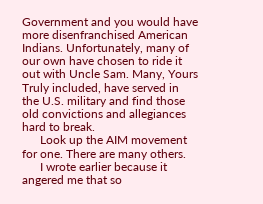Government and you would have more disenfranchised American Indians. Unfortunately, many of our own have chosen to ride it out with Uncle Sam. Many, Yours Truly included, have served in the U.S. military and find those old convictions and allegiances hard to break.
      Look up the AIM movement for one. There are many others.
      I wrote earlier because it angered me that so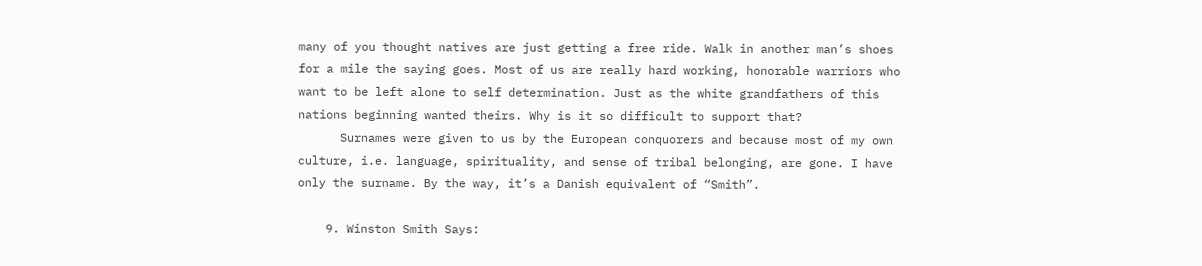many of you thought natives are just getting a free ride. Walk in another man’s shoes for a mile the saying goes. Most of us are really hard working, honorable warriors who want to be left alone to self determination. Just as the white grandfathers of this nations beginning wanted theirs. Why is it so difficult to support that?
      Surnames were given to us by the European conquorers and because most of my own culture, i.e. language, spirituality, and sense of tribal belonging, are gone. I have only the surname. By the way, it’s a Danish equivalent of “Smith”.

    9. Winston Smith Says: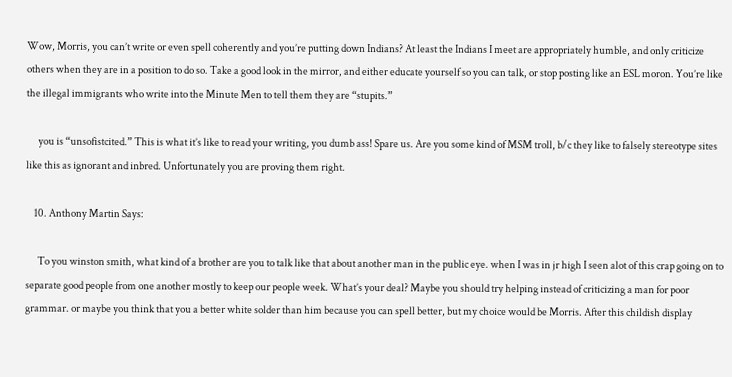Wow, Morris, you can’t write or even spell coherently and you’re putting down Indians? At least the Indians I meet are appropriately humble, and only criticize others when they are in a position to do so. Take a good look in the mirror, and either educate yourself so you can talk, or stop posting like an ESL moron. You’re like the illegal immigrants who write into the Minute Men to tell them they are “stupits.”

      you is “unsofistcited.” This is what it’s like to read your writing, you dumb ass! Spare us. Are you some kind of MSM troll, b/c they like to falsely stereotype sites like this as ignorant and inbred. Unfortunately you are proving them right.

    10. Anthony Martin Says:

      To you winston smith, what kind of a brother are you to talk like that about another man in the public eye. when I was in jr high I seen alot of this crap going on to separate good people from one another mostly to keep our people week. What’s your deal? Maybe you should try helping instead of criticizing a man for poor grammar. or maybe you think that you a better white solder than him because you can spell better, but my choice would be Morris. After this childish display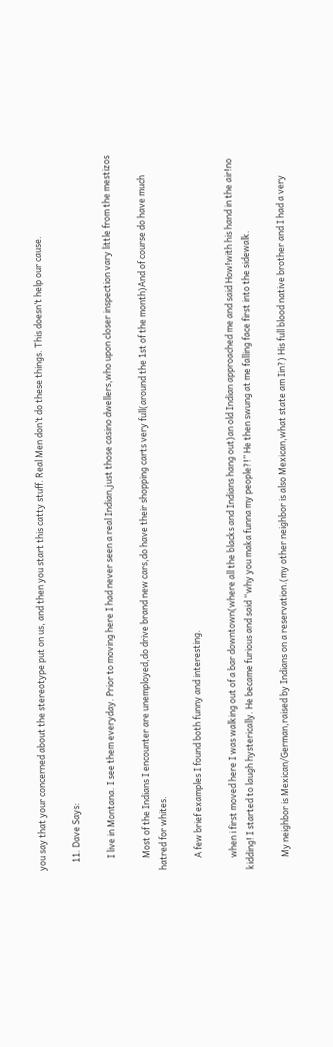you say that your concerned about the stereotype put on us, and then you start this catty stuff. Real Men don’t do these things. This doesn’t help our cause.

    11. Dave Says:

      I live in Montana. I see them everyday. Prior to moving here I had never seen a real Indian,just those casino dwellers,who upon closer inspection vary little from the mestizos

      Most of the Indians I encounter are unemployed,do drive brand new cars,do have their shopping carts very full(around the 1st of the month)And of course do have much hatred for whites.

      A few brief examples I found both funny and interesting.

      when i first moved here I was walking out of a bar downtown(where all the blacks and Indians hang out)an old Indian approached me and said How!with his hand in the air!no kidding! I started to laugh hysterically. He became furious and said “why you maka funna my people?!” He then swung at me falling face first into the sidewalk.

      My neighbor is Mexican/German,raised by Indians on a reservation.(my other neighbor is also Mexican,what state am Iin?) His full blood native brother and I had a very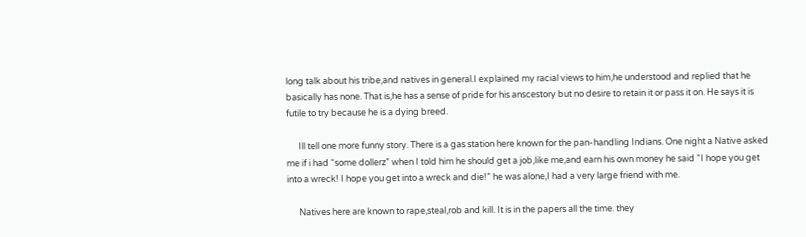long talk about his tribe,and natives in general.I explained my racial views to him,he understood and replied that he basically has none. That is,he has a sense of pride for his anscestory but no desire to retain it or pass it on. He says it is futile to try because he is a dying breed.

      Ill tell one more funny story. There is a gas station here known for the pan-handling Indians. One night a Native asked me if i had “some dollerz” when I told him he should get a job,like me,and earn his own money he said “I hope you get into a wreck! I hope you get into a wreck and die!” he was alone,I had a very large friend with me.

      Natives here are known to rape,steal,rob and kill. It is in the papers all the time. they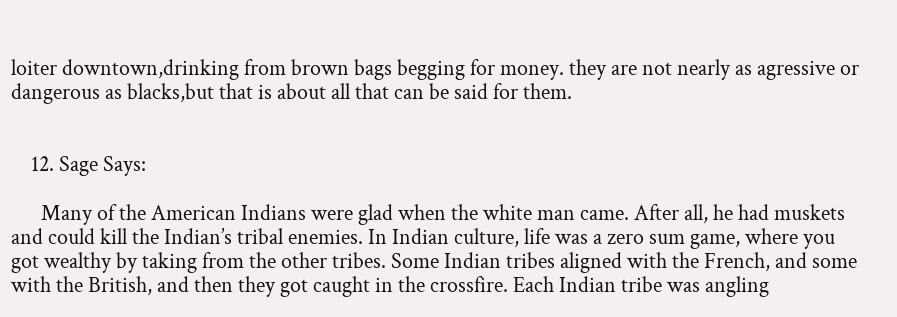loiter downtown,drinking from brown bags begging for money. they are not nearly as agressive or dangerous as blacks,but that is about all that can be said for them.


    12. Sage Says:

      Many of the American Indians were glad when the white man came. After all, he had muskets and could kill the Indian’s tribal enemies. In Indian culture, life was a zero sum game, where you got wealthy by taking from the other tribes. Some Indian tribes aligned with the French, and some with the British, and then they got caught in the crossfire. Each Indian tribe was angling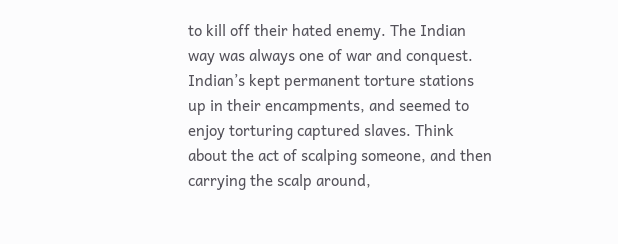to kill off their hated enemy. The Indian way was always one of war and conquest. Indian’s kept permanent torture stations up in their encampments, and seemed to enjoy torturing captured slaves. Think about the act of scalping someone, and then carrying the scalp around,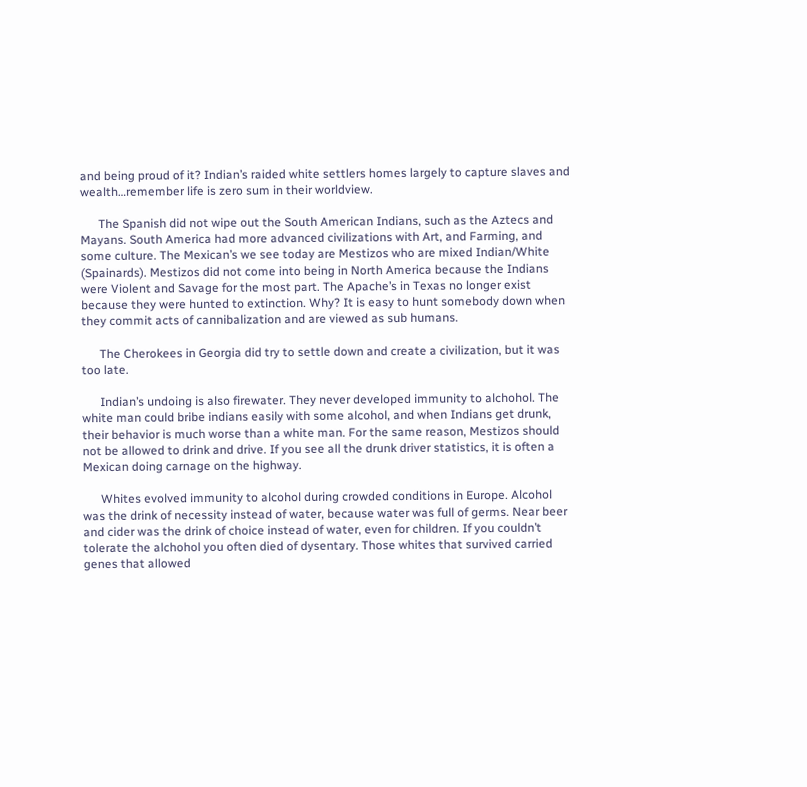and being proud of it? Indian’s raided white settlers homes largely to capture slaves and wealth…remember life is zero sum in their worldview.

      The Spanish did not wipe out the South American Indians, such as the Aztecs and Mayans. South America had more advanced civilizations with Art, and Farming, and some culture. The Mexican’s we see today are Mestizos who are mixed Indian/White (Spainards). Mestizos did not come into being in North America because the Indians were Violent and Savage for the most part. The Apache’s in Texas no longer exist because they were hunted to extinction. Why? It is easy to hunt somebody down when they commit acts of cannibalization and are viewed as sub humans.

      The Cherokees in Georgia did try to settle down and create a civilization, but it was too late.

      Indian’s undoing is also firewater. They never developed immunity to alchohol. The white man could bribe indians easily with some alcohol, and when Indians get drunk, their behavior is much worse than a white man. For the same reason, Mestizos should not be allowed to drink and drive. If you see all the drunk driver statistics, it is often a Mexican doing carnage on the highway.

      Whites evolved immunity to alcohol during crowded conditions in Europe. Alcohol was the drink of necessity instead of water, because water was full of germs. Near beer and cider was the drink of choice instead of water, even for children. If you couldn’t tolerate the alchohol you often died of dysentary. Those whites that survived carried genes that allowed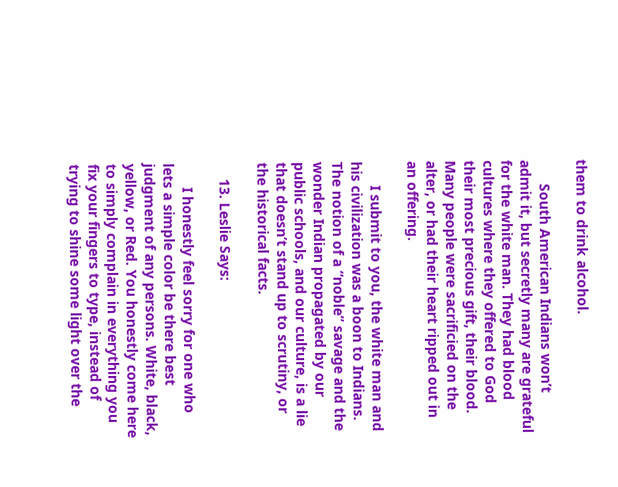them to drink alcohol.

      South American Indians won’t admit it, but secretly many are grateful for the white man. They had blood cultures where they offered to God their most precious gift, their blood. Many people were sacrificied on the alter, or had their heart ripped out in an offering.

      I submit to you, the white man and his civilization was a boon to Indians. The notion of a “noble” savage and the wonder Indian propagated by our public schools, and our culture, is a lie that doesn’t stand up to scrutiny, or the historical facts.

    13. Leslie Says:

      I honestly feel sorry for one who lets a simple color be there best judgment of any persons. White, black, yellow, or Red. You honestly come here to simply complain in everything you fix your fingers to type, instead of trying to shine some light over the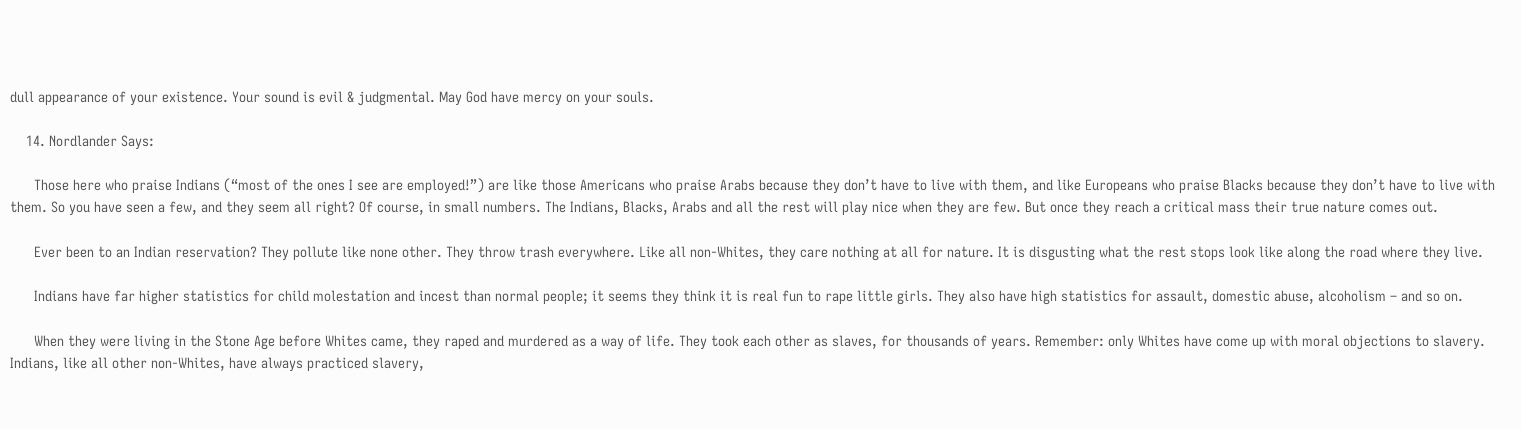dull appearance of your existence. Your sound is evil & judgmental. May God have mercy on your souls.

    14. Nordlander Says:

      Those here who praise Indians (“most of the ones I see are employed!”) are like those Americans who praise Arabs because they don’t have to live with them, and like Europeans who praise Blacks because they don’t have to live with them. So you have seen a few, and they seem all right? Of course, in small numbers. The Indians, Blacks, Arabs and all the rest will play nice when they are few. But once they reach a critical mass their true nature comes out.

      Ever been to an Indian reservation? They pollute like none other. They throw trash everywhere. Like all non-Whites, they care nothing at all for nature. It is disgusting what the rest stops look like along the road where they live.

      Indians have far higher statistics for child molestation and incest than normal people; it seems they think it is real fun to rape little girls. They also have high statistics for assault, domestic abuse, alcoholism – and so on.

      When they were living in the Stone Age before Whites came, they raped and murdered as a way of life. They took each other as slaves, for thousands of years. Remember: only Whites have come up with moral objections to slavery. Indians, like all other non-Whites, have always practiced slavery,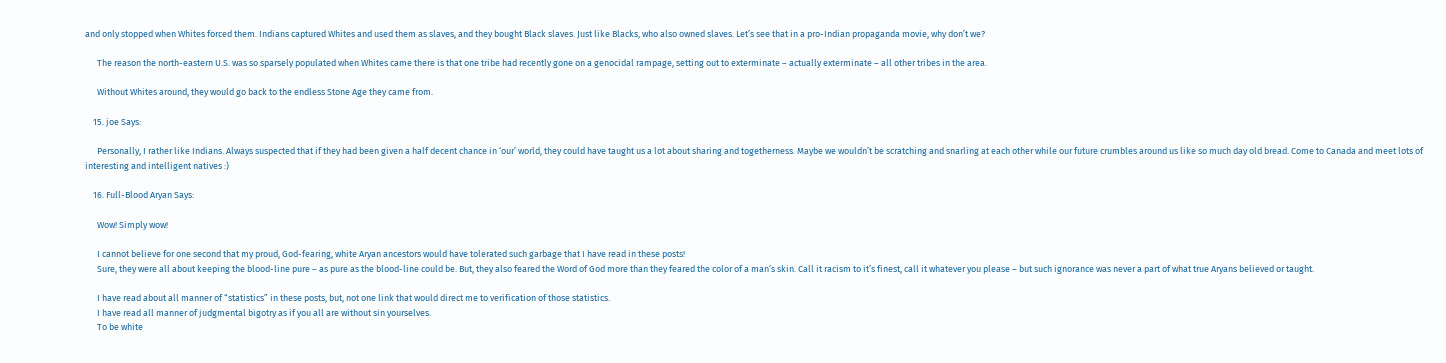and only stopped when Whites forced them. Indians captured Whites and used them as slaves, and they bought Black slaves. Just like Blacks, who also owned slaves. Let’s see that in a pro-Indian propaganda movie, why don’t we?

      The reason the north-eastern U.S. was so sparsely populated when Whites came there is that one tribe had recently gone on a genocidal rampage, setting out to exterminate – actually exterminate – all other tribes in the area.

      Without Whites around, they would go back to the endless Stone Age they came from.

    15. joe Says:

      Personally, I rather like Indians. Always suspected that if they had been given a half decent chance in ‘our’ world, they could have taught us a lot about sharing and togetherness. Maybe we wouldn’t be scratching and snarling at each other while our future crumbles around us like so much day old bread. Come to Canada and meet lots of interesting and intelligent natives :)

    16. Full-Blood Aryan Says:

      Wow! Simply wow!

      I cannot believe for one second that my proud, God-fearing, white Aryan ancestors would have tolerated such garbage that I have read in these posts!
      Sure, they were all about keeping the blood-line pure – as pure as the blood-line could be. But, they also feared the Word of God more than they feared the color of a man’s skin. Call it racism to it’s finest, call it whatever you please – but such ignorance was never a part of what true Aryans believed or taught.

      I have read about all manner of “statistics” in these posts, but, not one link that would direct me to verification of those statistics.
      I have read all manner of judgmental bigotry as if you all are without sin yourselves.
      To be white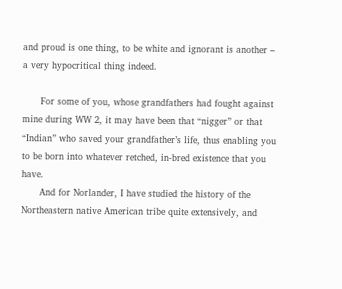and proud is one thing, to be white and ignorant is another – a very hypocritical thing indeed.

      For some of you, whose grandfathers had fought against mine during WW 2, it may have been that “nigger” or that “Indian” who saved your grandfather’s life, thus enabling you to be born into whatever retched, in-bred existence that you have.
      And for Norlander, I have studied the history of the Northeastern native American tribe quite extensively, and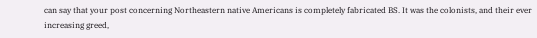can say that your post concerning Northeastern native Americans is completely fabricated BS. It was the colonists, and their ever increasing greed,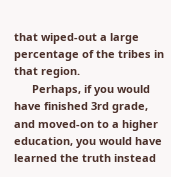that wiped-out a large percentage of the tribes in that region.
      Perhaps, if you would have finished 3rd grade, and moved-on to a higher education, you would have learned the truth instead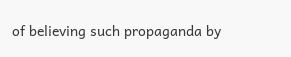of believing such propaganda by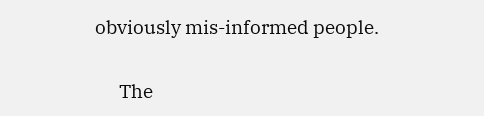obviously mis-informed people.

      The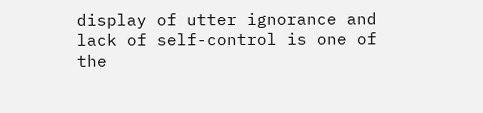display of utter ignorance and lack of self-control is one of the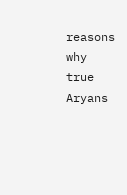reasons why true Aryans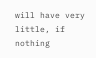will have very little, if nothing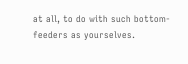at all, to do with such bottom-feeders as yourselves.